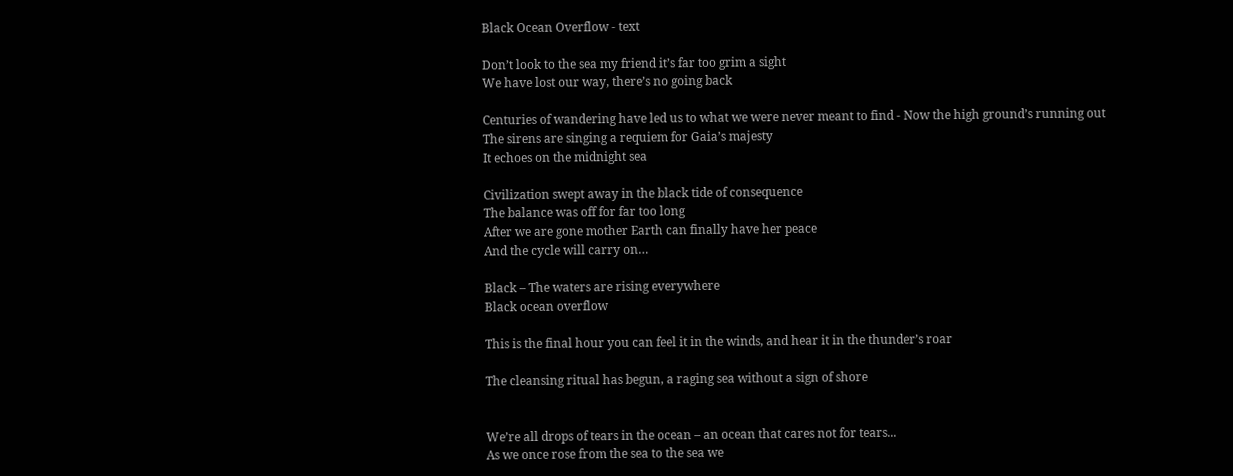Black Ocean Overflow - text

Don’t look to the sea my friend it’s far too grim a sight
We have lost our way, there’s no going back

Centuries of wandering have led us to what we were never meant to find - Now the high ground’s running out
The sirens are singing a requiem for Gaia’s majesty
It echoes on the midnight sea

Civilization swept away in the black tide of consequence
The balance was off for far too long
After we are gone mother Earth can finally have her peace
And the cycle will carry on…

Black – The waters are rising everywhere
Black ocean overflow

This is the final hour you can feel it in the winds, and hear it in the thunder’s roar

The cleansing ritual has begun, a raging sea without a sign of shore


We’re all drops of tears in the ocean – an ocean that cares not for tears...
As we once rose from the sea to the sea we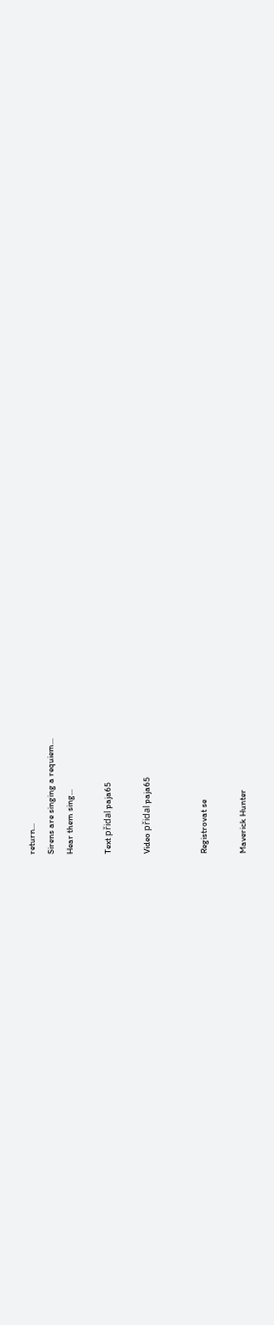return...
Sirens are singing a requiem...
Hear them sing...

Text přidal paja65

Video přidal paja65


Registrovat se

Maverick Hunter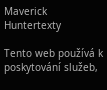Maverick Huntertexty

Tento web používá k poskytování služeb,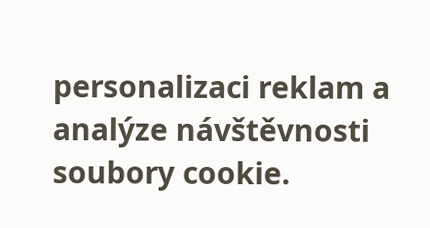personalizaci reklam a analýze návštěvnosti soubory cookie.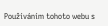Používáním tohoto webu s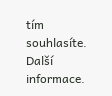tím souhlasíte. Další informace.